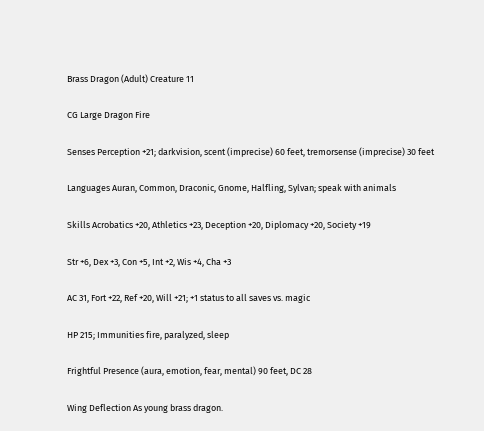Brass Dragon (Adult) Creature 11

CG Large Dragon Fire

Senses Perception +21; darkvision, scent (imprecise) 60 feet, tremorsense (imprecise) 30 feet

Languages Auran, Common, Draconic, Gnome, Halfling, Sylvan; speak with animals

Skills Acrobatics +20, Athletics +23, Deception +20, Diplomacy +20, Society +19

Str +6, Dex +3, Con +5, Int +2, Wis +4, Cha +3

AC 31, Fort +22, Ref +20, Will +21; +1 status to all saves vs. magic

HP 215; Immunities fire, paralyzed, sleep

Frightful Presence (aura, emotion, fear, mental) 90 feet, DC 28

Wing Deflection As young brass dragon.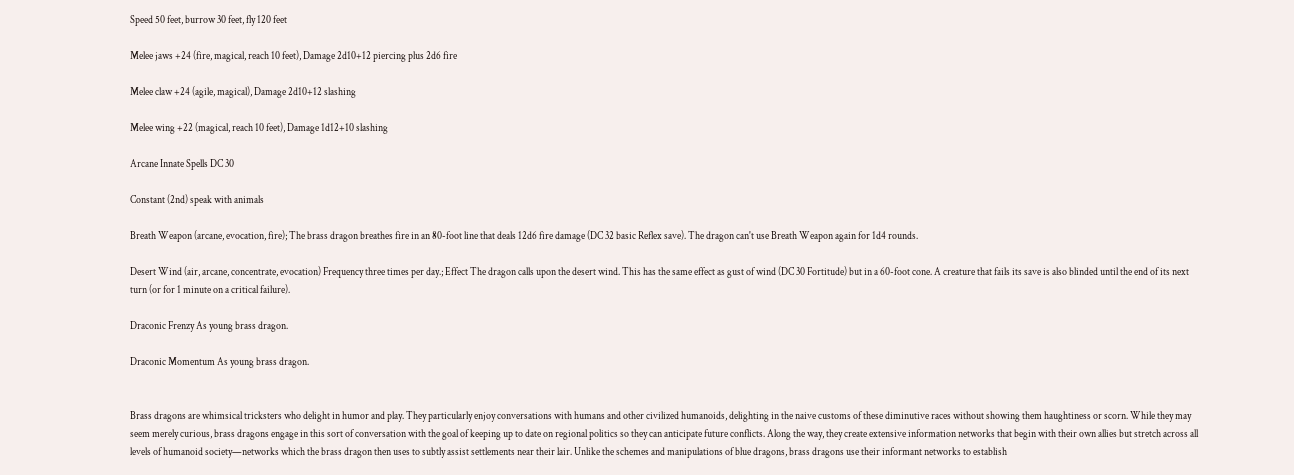Speed 50 feet, burrow 30 feet, fly 120 feet

Melee jaws +24 (fire, magical, reach 10 feet), Damage 2d10+12 piercing plus 2d6 fire

Melee claw +24 (agile, magical), Damage 2d10+12 slashing

Melee wing +22 (magical, reach 10 feet), Damage 1d12+10 slashing

Arcane Innate Spells DC 30

Constant (2nd) speak with animals

Breath Weapon (arcane, evocation, fire); The brass dragon breathes fire in an 80-foot line that deals 12d6 fire damage (DC 32 basic Reflex save). The dragon can't use Breath Weapon again for 1d4 rounds.

Desert Wind (air, arcane, concentrate, evocation) Frequency three times per day.; Effect The dragon calls upon the desert wind. This has the same effect as gust of wind (DC 30 Fortitude) but in a 60-foot cone. A creature that fails its save is also blinded until the end of its next turn (or for 1 minute on a critical failure).

Draconic Frenzy As young brass dragon.

Draconic Momentum As young brass dragon.


Brass dragons are whimsical tricksters who delight in humor and play. They particularly enjoy conversations with humans and other civilized humanoids, delighting in the naive customs of these diminutive races without showing them haughtiness or scorn. While they may seem merely curious, brass dragons engage in this sort of conversation with the goal of keeping up to date on regional politics so they can anticipate future conflicts. Along the way, they create extensive information networks that begin with their own allies but stretch across all levels of humanoid society—networks which the brass dragon then uses to subtly assist settlements near their lair. Unlike the schemes and manipulations of blue dragons, brass dragons use their informant networks to establish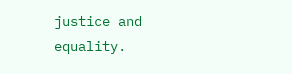justice and equality.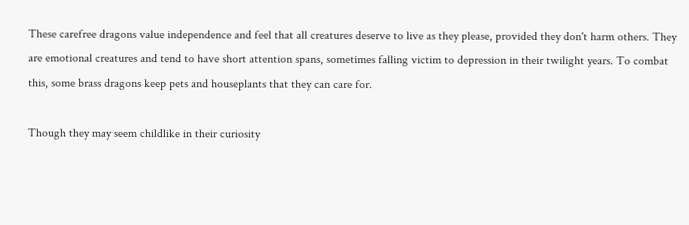These carefree dragons value independence and feel that all creatures deserve to live as they please, provided they don't harm others. They are emotional creatures and tend to have short attention spans, sometimes falling victim to depression in their twilight years. To combat this, some brass dragons keep pets and houseplants that they can care for.

Though they may seem childlike in their curiosity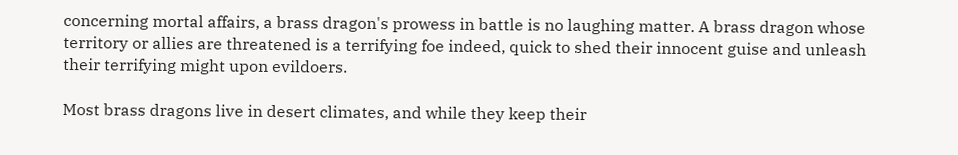concerning mortal affairs, a brass dragon's prowess in battle is no laughing matter. A brass dragon whose territory or allies are threatened is a terrifying foe indeed, quick to shed their innocent guise and unleash their terrifying might upon evildoers.

Most brass dragons live in desert climates, and while they keep their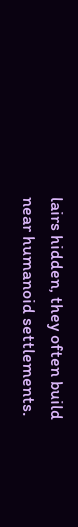lairs hidden, they often build near humanoid settlements.